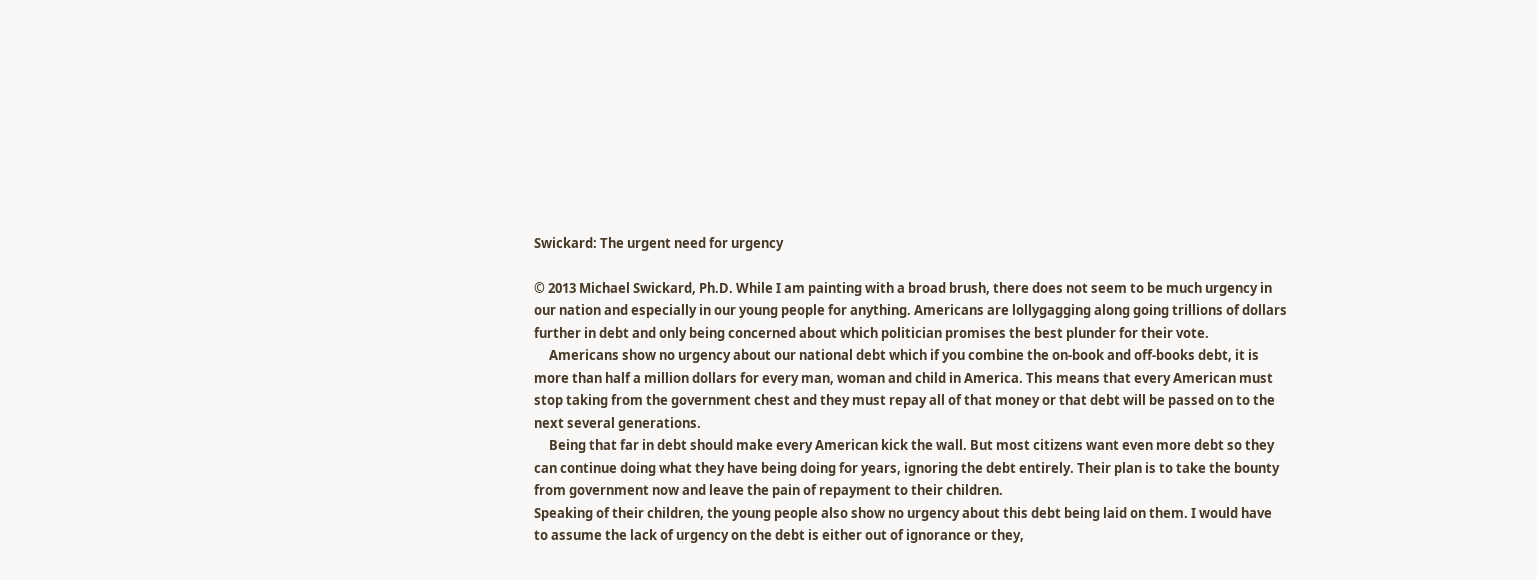Swickard: The urgent need for urgency

© 2013 Michael Swickard, Ph.D. While I am painting with a broad brush, there does not seem to be much urgency in our nation and especially in our young people for anything. Americans are lollygagging along going trillions of dollars further in debt and only being concerned about which politician promises the best plunder for their vote.
     Americans show no urgency about our national debt which if you combine the on-book and off-books debt, it is more than half a million dollars for every man, woman and child in America. This means that every American must stop taking from the government chest and they must repay all of that money or that debt will be passed on to the next several generations.
     Being that far in debt should make every American kick the wall. But most citizens want even more debt so they can continue doing what they have being doing for years, ignoring the debt entirely. Their plan is to take the bounty from government now and leave the pain of repayment to their children.
Speaking of their children, the young people also show no urgency about this debt being laid on them. I would have to assume the lack of urgency on the debt is either out of ignorance or they,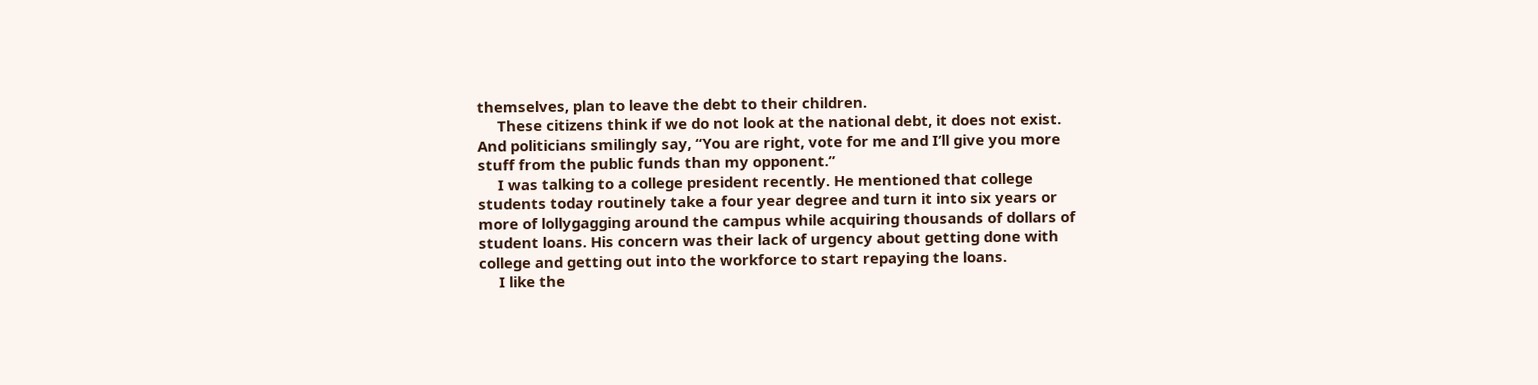themselves, plan to leave the debt to their children.
     These citizens think if we do not look at the national debt, it does not exist. And politicians smilingly say, “You are right, vote for me and I’ll give you more stuff from the public funds than my opponent.”
     I was talking to a college president recently. He mentioned that college students today routinely take a four year degree and turn it into six years or more of lollygagging around the campus while acquiring thousands of dollars of student loans. His concern was their lack of urgency about getting done with college and getting out into the workforce to start repaying the loans.
     I like the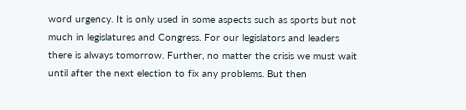word urgency. It is only used in some aspects such as sports but not much in legislatures and Congress. For our legislators and leaders there is always tomorrow. Further, no matter the crisis we must wait until after the next election to fix any problems. But then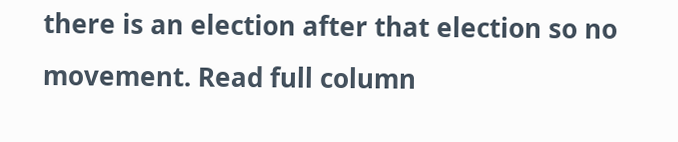there is an election after that election so no movement. Read full column